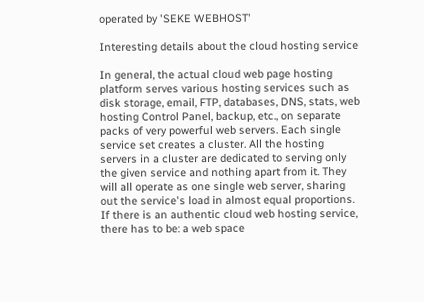operated by 'SEKE WEBHOST'

Interesting details about the cloud hosting service

In general, the actual cloud web page hosting platform serves various hosting services such as disk storage, email, FTP, databases, DNS, stats, web hosting Control Panel, backup, etc., on separate packs of very powerful web servers. Each single service set creates a cluster. All the hosting servers in a cluster are dedicated to serving only the given service and nothing apart from it. They will all operate as one single web server, sharing out the service's load in almost equal proportions. If there is an authentic cloud web hosting service, there has to be: a web space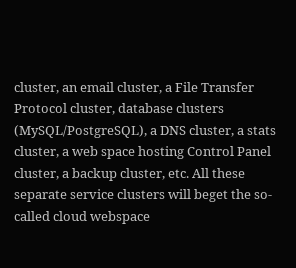cluster, an email cluster, a File Transfer Protocol cluster, database clusters (MySQL/PostgreSQL), a DNS cluster, a stats cluster, a web space hosting Control Panel cluster, a backup cluster, etc. All these separate service clusters will beget the so-called cloud webspace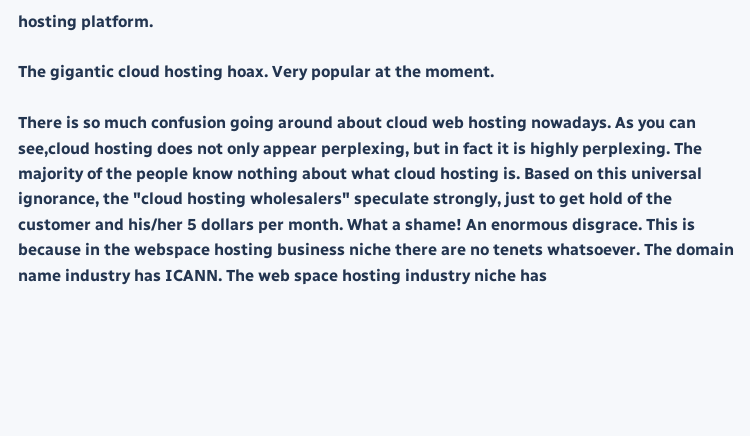hosting platform.

The gigantic cloud hosting hoax. Very popular at the moment.

There is so much confusion going around about cloud web hosting nowadays. As you can see,cloud hosting does not only appear perplexing, but in fact it is highly perplexing. The majority of the people know nothing about what cloud hosting is. Based on this universal ignorance, the "cloud hosting wholesalers" speculate strongly, just to get hold of the customer and his/her 5 dollars per month. What a shame! An enormous disgrace. This is because in the webspace hosting business niche there are no tenets whatsoever. The domain name industry has ICANN. The web space hosting industry niche has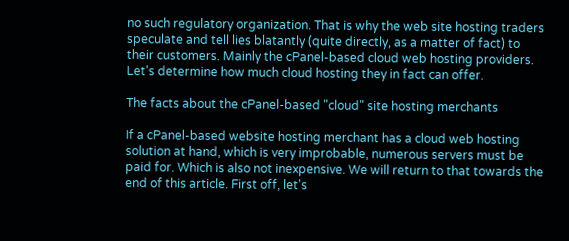no such regulatory organization. That is why the web site hosting traders speculate and tell lies blatantly (quite directly, as a matter of fact) to their customers. Mainly the cPanel-based cloud web hosting providers. Let's determine how much cloud hosting they in fact can offer.

The facts about the cPanel-based "cloud" site hosting merchants

If a cPanel-based website hosting merchant has a cloud web hosting solution at hand, which is very improbable, numerous servers must be paid for. Which is also not inexpensive. We will return to that towards the end of this article. First off, let's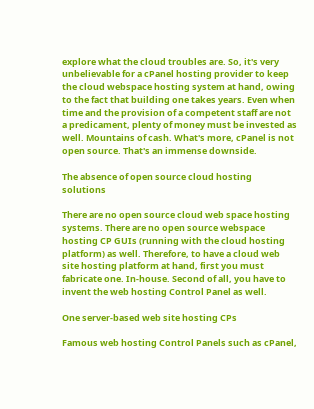explore what the cloud troubles are. So, it's very unbelievable for a cPanel hosting provider to keep the cloud webspace hosting system at hand, owing to the fact that building one takes years. Even when time and the provision of a competent staff are not a predicament, plenty of money must be invested as well. Mountains of cash. What's more, cPanel is not open source. That's an immense downside.

The absence of open source cloud hosting solutions

There are no open source cloud web space hosting systems. There are no open source webspace hosting CP GUIs (running with the cloud hosting platform) as well. Therefore, to have a cloud web site hosting platform at hand, first you must fabricate one. In-house. Second of all, you have to invent the web hosting Control Panel as well.

One server-based web site hosting CPs

Famous web hosting Control Panels such as cPanel,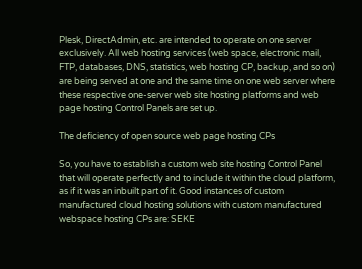Plesk, DirectAdmin, etc. are intended to operate on one server exclusively. All web hosting services (web space, electronic mail, FTP, databases, DNS, statistics, web hosting CP, backup, and so on) are being served at one and the same time on one web server where these respective one-server web site hosting platforms and web page hosting Control Panels are set up.

The deficiency of open source web page hosting CPs

So, you have to establish a custom web site hosting Control Panel that will operate perfectly and to include it within the cloud platform, as if it was an inbuilt part of it. Good instances of custom manufactured cloud hosting solutions with custom manufactured webspace hosting CPs are: SEKE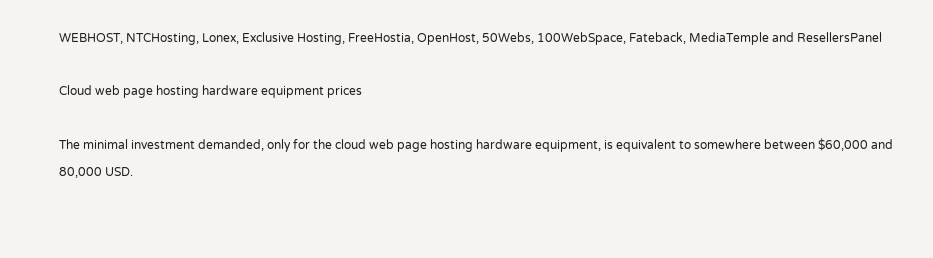WEBHOST, NTCHosting, Lonex, Exclusive Hosting, FreeHostia, OpenHost, 50Webs, 100WebSpace, Fateback, MediaTemple and ResellersPanel

Cloud web page hosting hardware equipment prices

The minimal investment demanded, only for the cloud web page hosting hardware equipment, is equivalent to somewhere between $60,000 and 80,000 USD.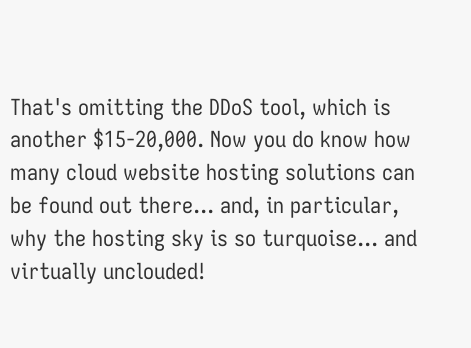That's omitting the DDoS tool, which is another $15-20,000. Now you do know how many cloud website hosting solutions can be found out there... and, in particular, why the hosting sky is so turquoise... and virtually unclouded!